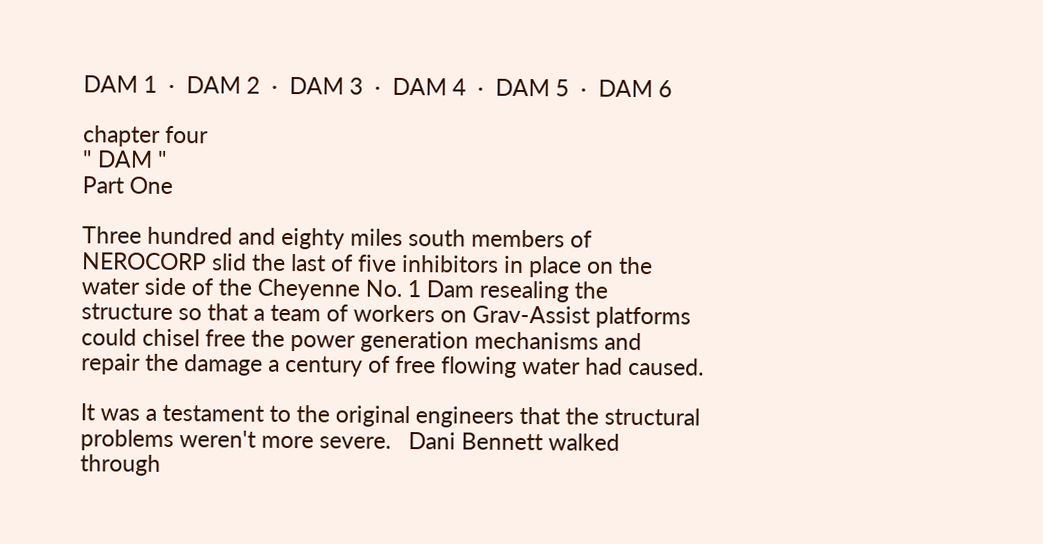DAM 1  ·  DAM 2  ·  DAM 3  ·  DAM 4  ·  DAM 5  ·  DAM 6

chapter four
" DAM "
Part One

Three hundred and eighty miles south members of NEROCORP slid the last of five inhibitors in place on the water side of the Cheyenne No. 1 Dam resealing the structure so that a team of workers on Grav-Assist platforms could chisel free the power generation mechanisms and repair the damage a century of free flowing water had caused.

It was a testament to the original engineers that the structural problems weren't more severe.   Dani Bennett walked through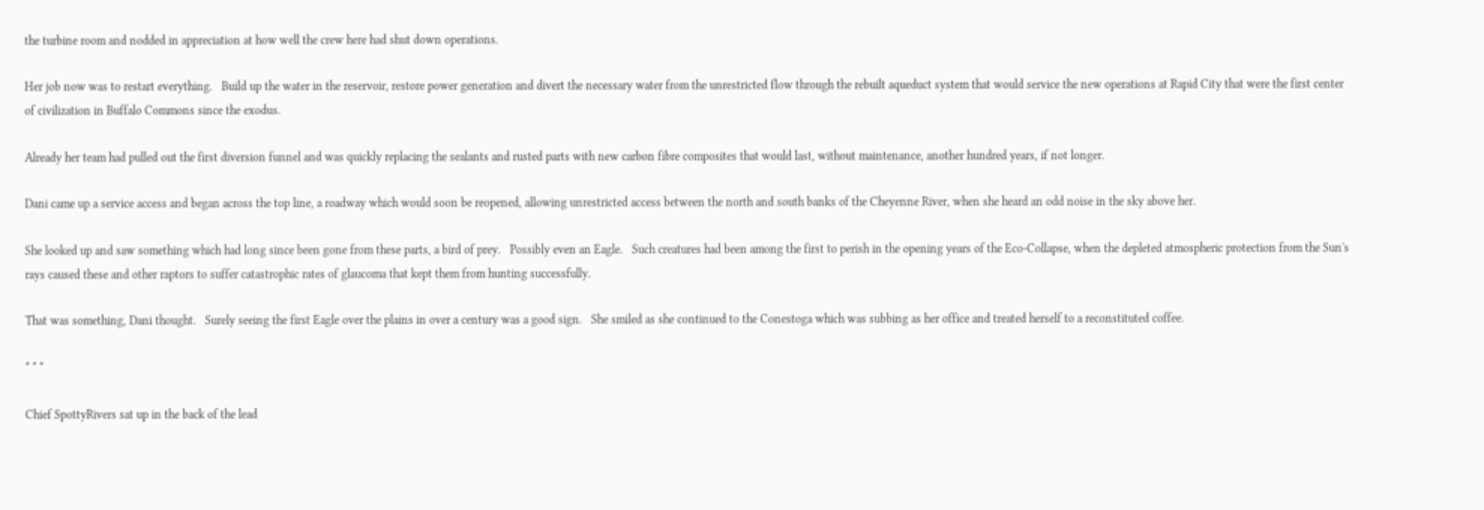the turbine room and nodded in appreciation at how well the crew here had shut down operations.

Her job now was to restart everything.   Build up the water in the reservoir, restore power generation and divert the necessary water from the unrestricted flow through the rebuilt aqueduct system that would service the new operations at Rapid City that were the first center of civilization in Buffalo Commons since the exodus.

Already her team had pulled out the first diversion funnel and was quickly replacing the sealants and rusted parts with new carbon fibre composites that would last, without maintenance, another hundred years, if not longer.

Dani came up a service access and began across the top line, a roadway which would soon be reopened, allowing unrestricted access between the north and south banks of the Cheyenne River, when she heard an odd noise in the sky above her.

She looked up and saw something which had long since been gone from these parts, a bird of prey.   Possibly even an Eagle.   Such creatures had been among the first to perish in the opening years of the Eco-Collapse, when the depleted atmospheric protection from the Sun's rays caused these and other raptors to suffer catastrophic rates of glaucoma that kept them from hunting successfully.

That was something, Dani thought.   Surely seeing the first Eagle over the plains in over a century was a good sign.   She smiled as she continued to the Conestoga which was subbing as her office and treated herself to a reconstituted coffee.

* * *

Chief SpottyRivers sat up in the back of the lead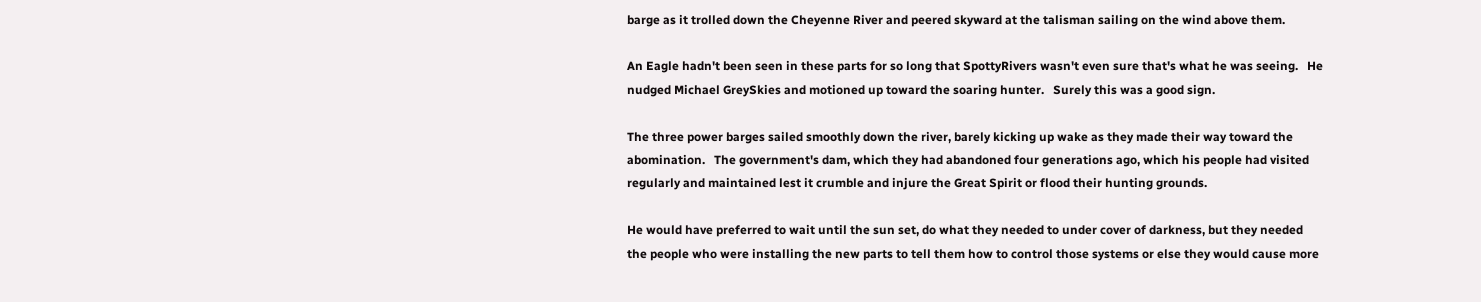barge as it trolled down the Cheyenne River and peered skyward at the talisman sailing on the wind above them.

An Eagle hadn't been seen in these parts for so long that SpottyRivers wasn't even sure that's what he was seeing.   He nudged Michael GreySkies and motioned up toward the soaring hunter.   Surely this was a good sign.

The three power barges sailed smoothly down the river, barely kicking up wake as they made their way toward the abomination.   The government's dam, which they had abandoned four generations ago, which his people had visited regularly and maintained lest it crumble and injure the Great Spirit or flood their hunting grounds.

He would have preferred to wait until the sun set, do what they needed to under cover of darkness, but they needed the people who were installing the new parts to tell them how to control those systems or else they would cause more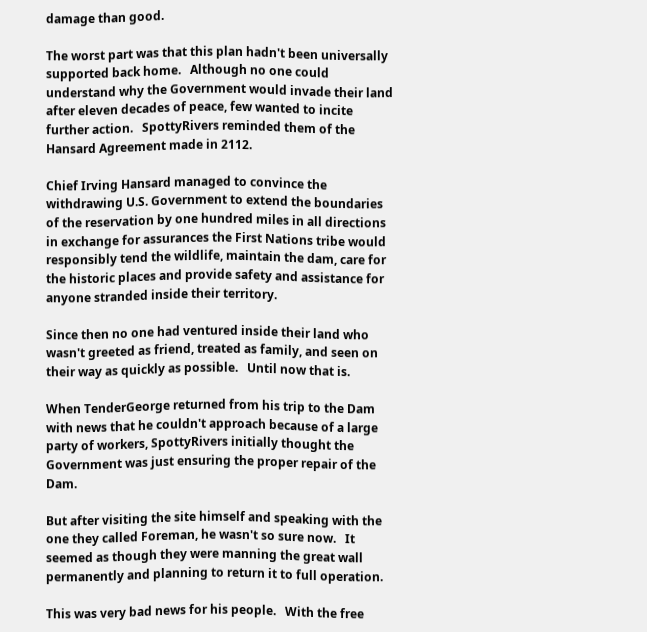damage than good.

The worst part was that this plan hadn't been universally supported back home.   Although no one could understand why the Government would invade their land after eleven decades of peace, few wanted to incite further action.   SpottyRivers reminded them of the Hansard Agreement made in 2112.

Chief Irving Hansard managed to convince the withdrawing U.S. Government to extend the boundaries of the reservation by one hundred miles in all directions in exchange for assurances the First Nations tribe would responsibly tend the wildlife, maintain the dam, care for the historic places and provide safety and assistance for anyone stranded inside their territory.

Since then no one had ventured inside their land who wasn't greeted as friend, treated as family, and seen on their way as quickly as possible.   Until now that is.

When TenderGeorge returned from his trip to the Dam with news that he couldn't approach because of a large party of workers, SpottyRivers initially thought the Government was just ensuring the proper repair of the Dam.

But after visiting the site himself and speaking with the one they called Foreman, he wasn't so sure now.   It seemed as though they were manning the great wall permanently and planning to return it to full operation.

This was very bad news for his people.   With the free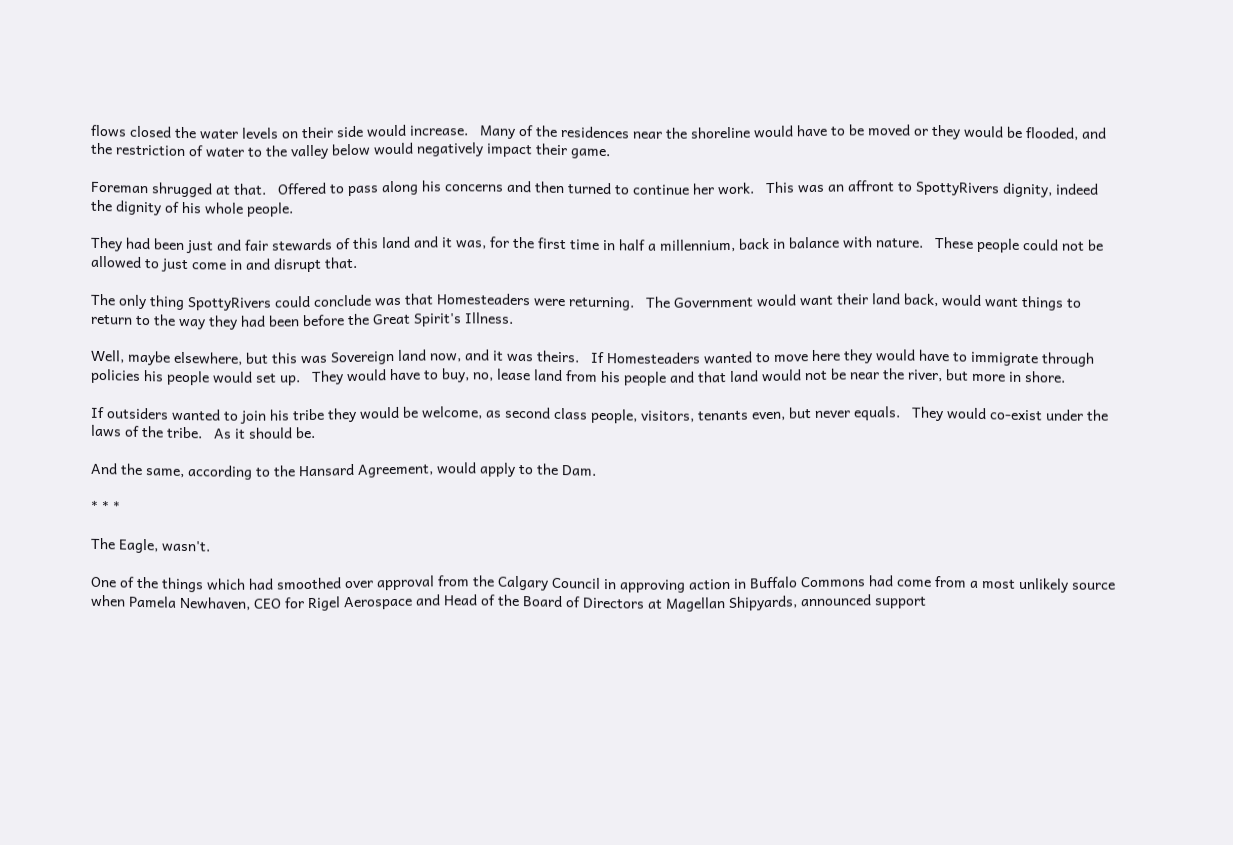flows closed the water levels on their side would increase.   Many of the residences near the shoreline would have to be moved or they would be flooded, and the restriction of water to the valley below would negatively impact their game.

Foreman shrugged at that.   Offered to pass along his concerns and then turned to continue her work.   This was an affront to SpottyRivers dignity, indeed the dignity of his whole people.

They had been just and fair stewards of this land and it was, for the first time in half a millennium, back in balance with nature.   These people could not be allowed to just come in and disrupt that.

The only thing SpottyRivers could conclude was that Homesteaders were returning.   The Government would want their land back, would want things to return to the way they had been before the Great Spirit's Illness.

Well, maybe elsewhere, but this was Sovereign land now, and it was theirs.   If Homesteaders wanted to move here they would have to immigrate through policies his people would set up.   They would have to buy, no, lease land from his people and that land would not be near the river, but more in shore.

If outsiders wanted to join his tribe they would be welcome, as second class people, visitors, tenants even, but never equals.   They would co-exist under the laws of the tribe.   As it should be.

And the same, according to the Hansard Agreement, would apply to the Dam.

* * *

The Eagle, wasn't.

One of the things which had smoothed over approval from the Calgary Council in approving action in Buffalo Commons had come from a most unlikely source when Pamela Newhaven, CEO for Rigel Aerospace and Head of the Board of Directors at Magellan Shipyards, announced support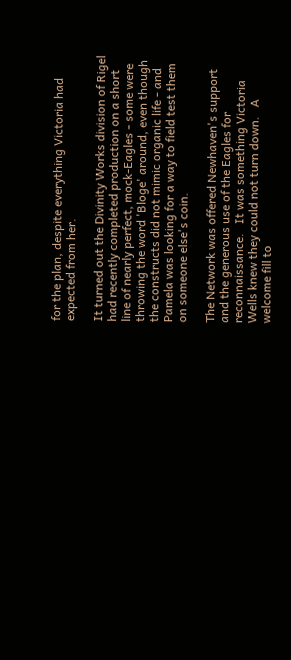for the plan, despite everything Victoria had expected from her.

It turned out the Divinity Works division of Rigel had recently completed production on a short line of nearly perfect, mock-Eagles - some were throwing the word 'Bloge' around, even though the constructs did not mimic organic life - and Pamela was looking for a way to field test them on someone else's coin.

The Network was offered Newhaven's support and the generous use of the Eagles for reconnaissance.   It was something Victoria Wells knew they could not turn down.   A welcome fill to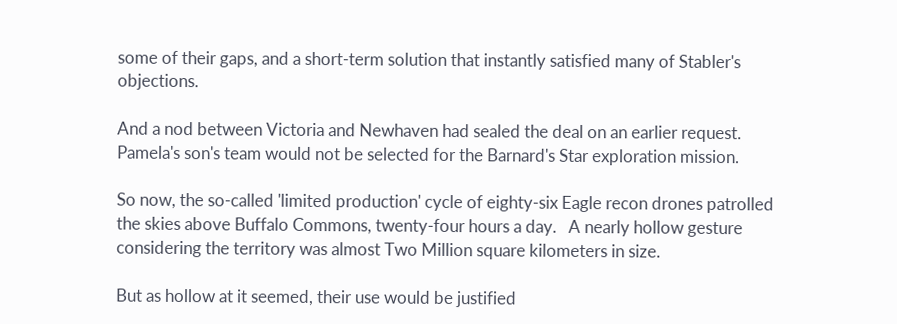some of their gaps, and a short-term solution that instantly satisfied many of Stabler's objections.

And a nod between Victoria and Newhaven had sealed the deal on an earlier request.   Pamela's son's team would not be selected for the Barnard's Star exploration mission.

So now, the so-called 'limited production' cycle of eighty-six Eagle recon drones patrolled the skies above Buffalo Commons, twenty-four hours a day.   A nearly hollow gesture considering the territory was almost Two Million square kilometers in size.

But as hollow at it seemed, their use would be justified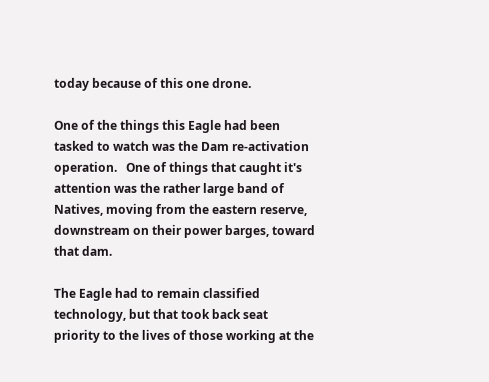today because of this one drone.

One of the things this Eagle had been tasked to watch was the Dam re-activation operation.   One of things that caught it's attention was the rather large band of Natives, moving from the eastern reserve, downstream on their power barges, toward that dam.

The Eagle had to remain classified technology, but that took back seat priority to the lives of those working at the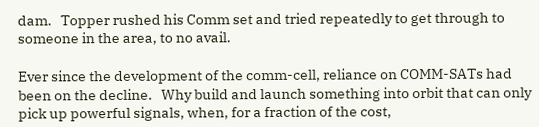dam.   Topper rushed his Comm set and tried repeatedly to get through to someone in the area, to no avail.

Ever since the development of the comm-cell, reliance on COMM-SATs had been on the decline.   Why build and launch something into orbit that can only pick up powerful signals, when, for a fraction of the cost,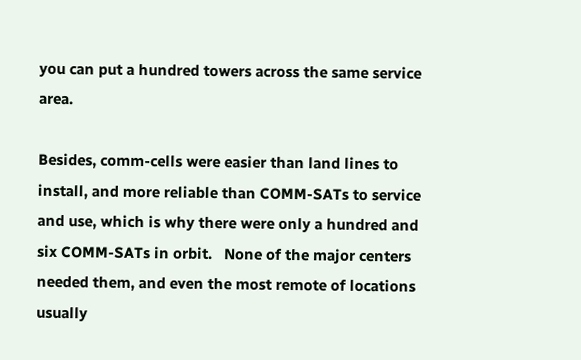you can put a hundred towers across the same service area.

Besides, comm-cells were easier than land lines to install, and more reliable than COMM-SATs to service and use, which is why there were only a hundred and six COMM-SATs in orbit.   None of the major centers needed them, and even the most remote of locations usually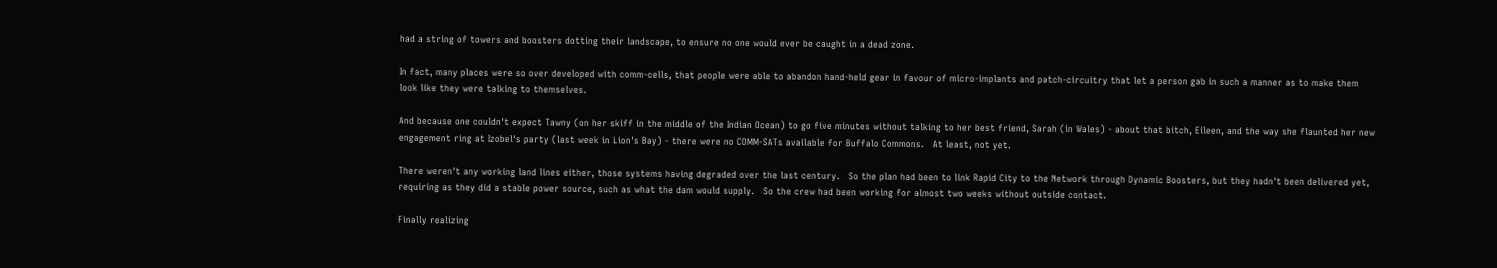had a string of towers and boosters dotting their landscape, to ensure no one would ever be caught in a dead zone.

In fact, many places were so over developed with comm-cells, that people were able to abandon hand-held gear in favour of micro-implants and patch-circuitry that let a person gab in such a manner as to make them look like they were talking to themselves.

And because one couldn't expect Tawny (on her skiff in the middle of the Indian Ocean) to go five minutes without talking to her best friend, Sarah (in Wales) - about that bitch, Eileen, and the way she flaunted her new engagement ring at Izobel's party (last week in Lion's Bay) - there were no COMM-SATs available for Buffalo Commons.   At least, not yet.

There weren't any working land lines either, those systems having degraded over the last century.   So the plan had been to link Rapid City to the Network through Dynamic Boosters, but they hadn't been delivered yet, requiring as they did a stable power source, such as what the dam would supply.   So the crew had been working for almost two weeks without outside contact.

Finally realizing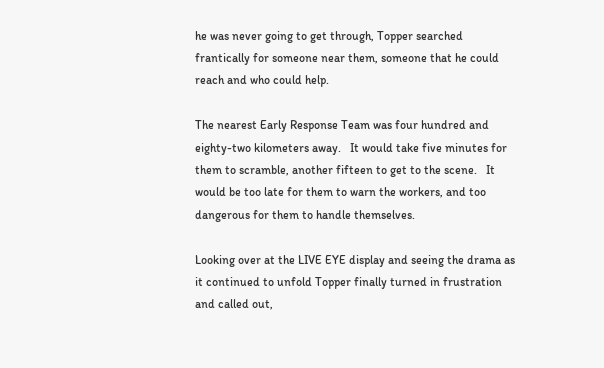he was never going to get through, Topper searched frantically for someone near them, someone that he could reach and who could help.

The nearest Early Response Team was four hundred and eighty-two kilometers away.   It would take five minutes for them to scramble, another fifteen to get to the scene.   It would be too late for them to warn the workers, and too dangerous for them to handle themselves.

Looking over at the LIVE EYE display and seeing the drama as it continued to unfold Topper finally turned in frustration and called out,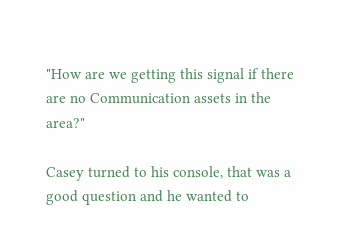"How are we getting this signal if there are no Communication assets in the area?"

Casey turned to his console, that was a good question and he wanted to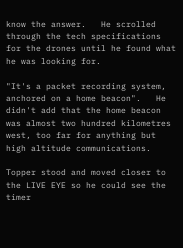know the answer.   He scrolled through the tech specifications for the drones until he found what he was looking for.

"It's a packet recording system, anchored on a home beacon".   He didn't add that the home beacon was almost two hundred kilometres west, too far for anything but high altitude communications.

Topper stood and moved closer to the LIVE EYE so he could see the timer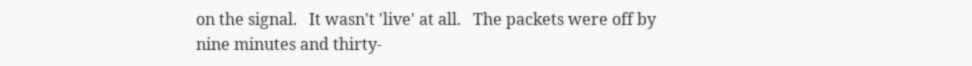on the signal.   It wasn't 'live' at all.   The packets were off by nine minutes and thirty-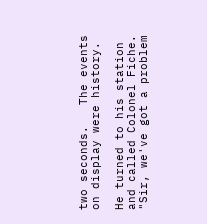two seconds.   The events on display were history.

He turned to his station and called Colonel Fiche.   "Sir, we've got a problem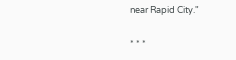near Rapid City."

* * *